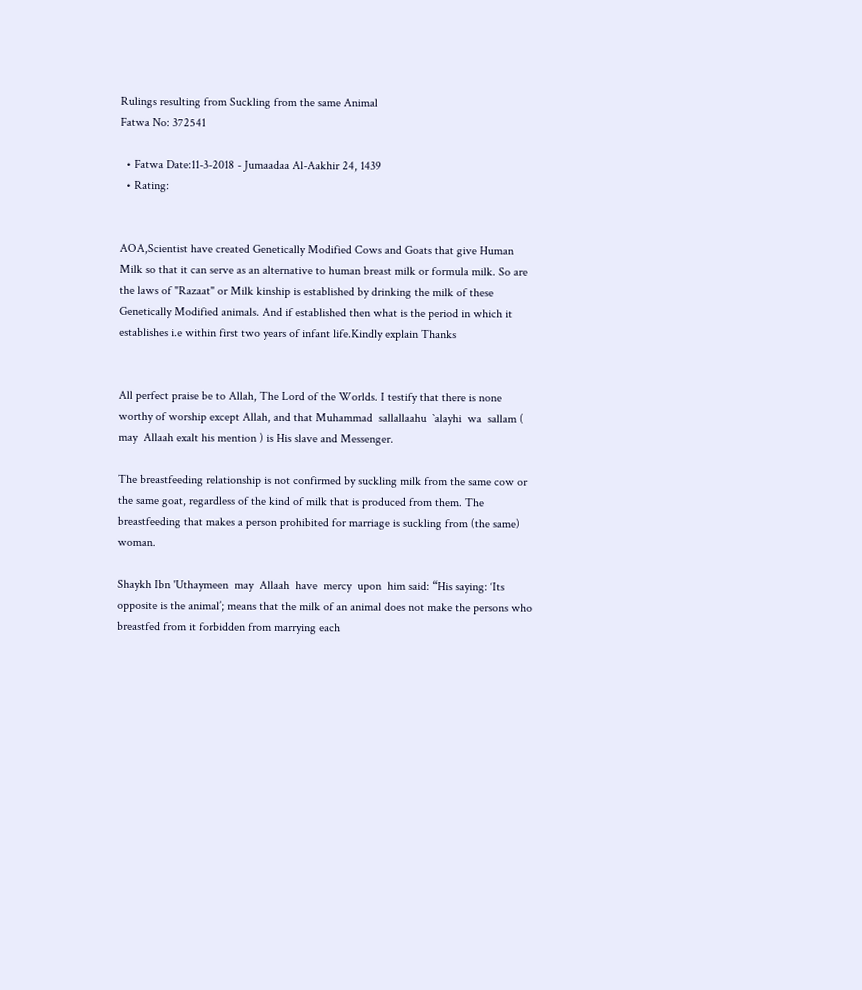Rulings resulting from Suckling from the same Animal
Fatwa No: 372541

  • Fatwa Date:11-3-2018 - Jumaadaa Al-Aakhir 24, 1439
  • Rating:


AOA,Scientist have created Genetically Modified Cows and Goats that give Human Milk so that it can serve as an alternative to human breast milk or formula milk. So are the laws of "Razaat" or Milk kinship is established by drinking the milk of these Genetically Modified animals. And if established then what is the period in which it establishes i.e within first two years of infant life.Kindly explain Thanks


All perfect praise be to Allah, The Lord of the Worlds. I testify that there is none worthy of worship except Allah, and that Muhammad  sallallaahu  `alayhi  wa  sallam ( may  Allaah exalt his mention ) is His slave and Messenger.

The breastfeeding relationship is not confirmed by suckling milk from the same cow or the same goat, regardless of the kind of milk that is produced from them. The breastfeeding that makes a person prohibited for marriage is suckling from (the same) woman.

Shaykh Ibn 'Uthaymeen  may  Allaah  have  mercy  upon  him said: “His saying: ‘Its opposite is the animal’; means that the milk of an animal does not make the persons who breastfed from it forbidden from marrying each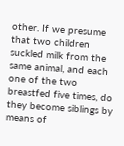other. If we presume that two children suckled milk from the same animal, and each one of the two breastfed five times, do they become siblings by means of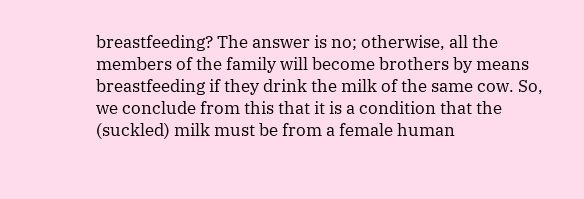breastfeeding? The answer is no; otherwise, all the members of the family will become brothers by means breastfeeding if they drink the milk of the same cow. So, we conclude from this that it is a condition that the (suckled) milk must be from a female human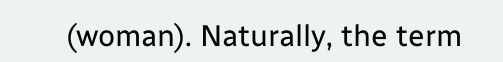(woman). Naturally, the term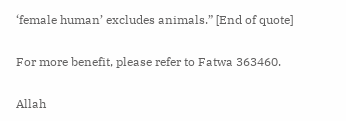‘female human’ excludes animals.” [End of quote]

For more benefit, please refer to Fatwa 363460.

Allah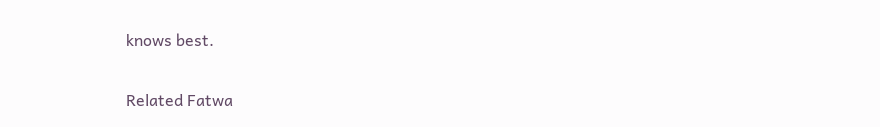knows best.

Related Fatwa